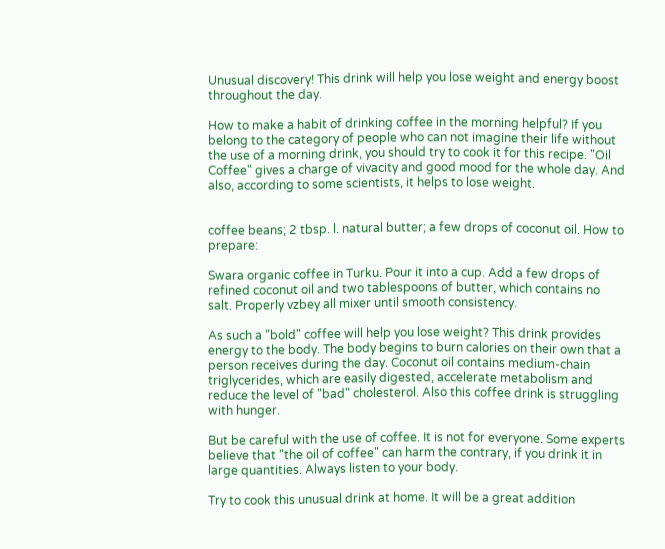Unusual discovery! This drink will help you lose weight and energy boost throughout the day.

How to make a habit of drinking coffee in the morning helpful? If you belong to the category of people who can not imagine their life without the use of a morning drink, you should try to cook it for this recipe. "Oil Coffee" gives a charge of vivacity and good mood for the whole day. And also, according to some scientists, it helps to lose weight.


coffee beans; 2 tbsp. l. natural butter; a few drops of coconut oil. How to prepare:

Swara organic coffee in Turku. Pour it into a cup. Add a few drops of refined coconut oil and two tablespoons of butter, which contains no salt. Properly vzbey all mixer until smooth consistency.

As such a "bold" coffee will help you lose weight? This drink provides energy to the body. The body begins to burn calories on their own that a person receives during the day. Coconut oil contains medium-chain triglycerides, which are easily digested, accelerate metabolism and reduce the level of "bad" cholesterol. Also this coffee drink is struggling with hunger.

But be careful with the use of coffee. It is not for everyone. Some experts believe that "the oil of coffee" can harm the contrary, if you drink it in large quantities. Always listen to your body.

Try to cook this unusual drink at home. It will be a great addition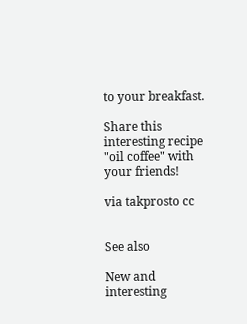to your breakfast.

Share this interesting recipe "oil coffee" with your friends!

via takprosto cc


See also

New and interesting